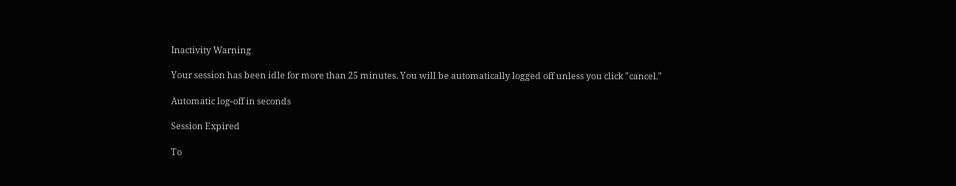Inactivity Warning

Your session has been idle for more than 25 minutes. You will be automatically logged off unless you click "cancel."

Automatic log-off in seconds

Session Expired

To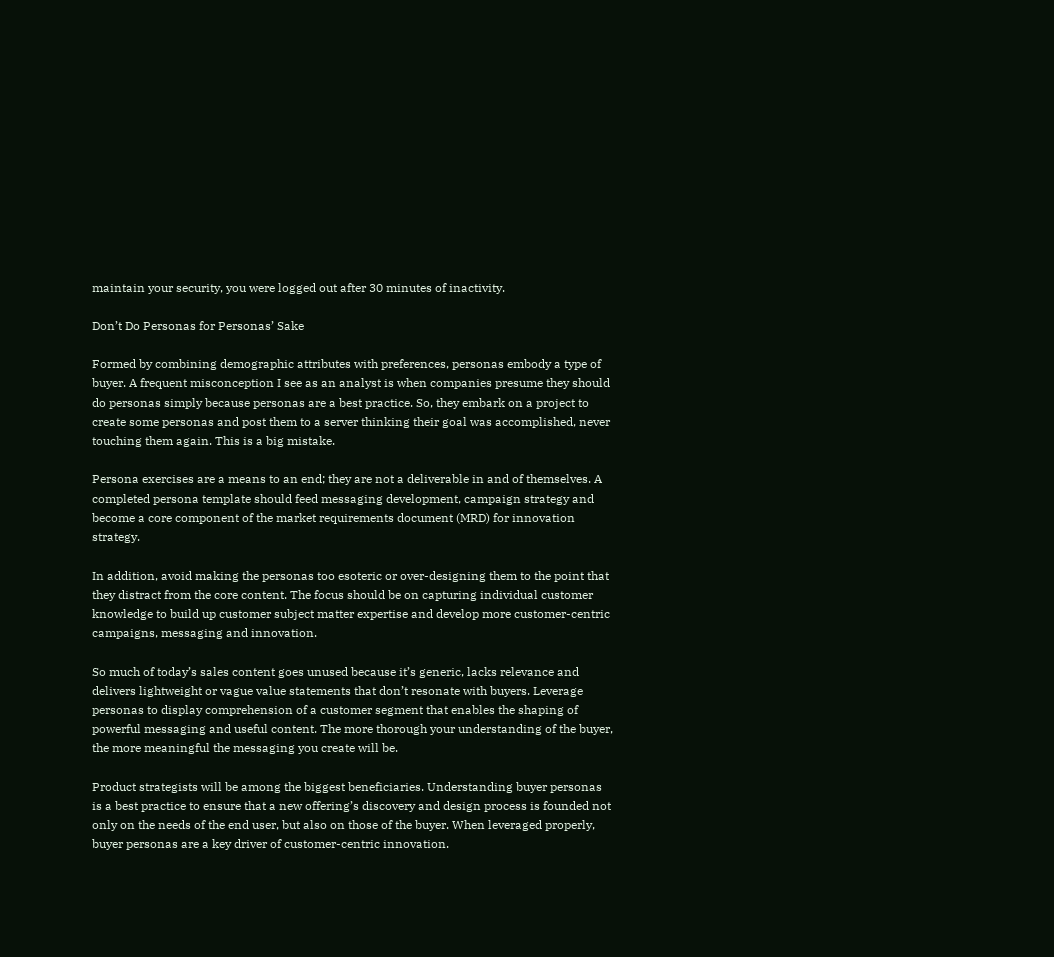maintain your security, you were logged out after 30 minutes of inactivity.

Don’t Do Personas for Personas’ Sake

Formed by combining demographic attributes with preferences, personas embody a type of buyer. A frequent misconception I see as an analyst is when companies presume they should do personas simply because personas are a best practice. So, they embark on a project to create some personas and post them to a server thinking their goal was accomplished, never touching them again. This is a big mistake.

Persona exercises are a means to an end; they are not a deliverable in and of themselves. A completed persona template should feed messaging development, campaign strategy and become a core component of the market requirements document (MRD) for innovation strategy.

In addition, avoid making the personas too esoteric or over-designing them to the point that they distract from the core content. The focus should be on capturing individual customer knowledge to build up customer subject matter expertise and develop more customer-centric campaigns, messaging and innovation.

So much of today’s sales content goes unused because it’s generic, lacks relevance and delivers lightweight or vague value statements that don’t resonate with buyers. Leverage personas to display comprehension of a customer segment that enables the shaping of powerful messaging and useful content. The more thorough your understanding of the buyer, the more meaningful the messaging you create will be.

Product strategists will be among the biggest beneficiaries. Understanding buyer personas is a best practice to ensure that a new offering’s discovery and design process is founded not only on the needs of the end user, but also on those of the buyer. When leveraged properly, buyer personas are a key driver of customer-centric innovation.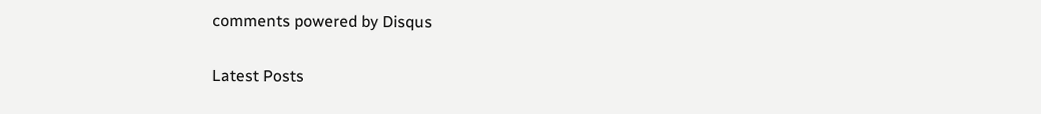comments powered by Disqus

Latest Posts